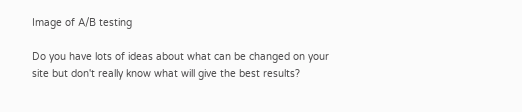Image of A/B testing

Do you have lots of ideas about what can be changed on your site but don't really know what will give the best results?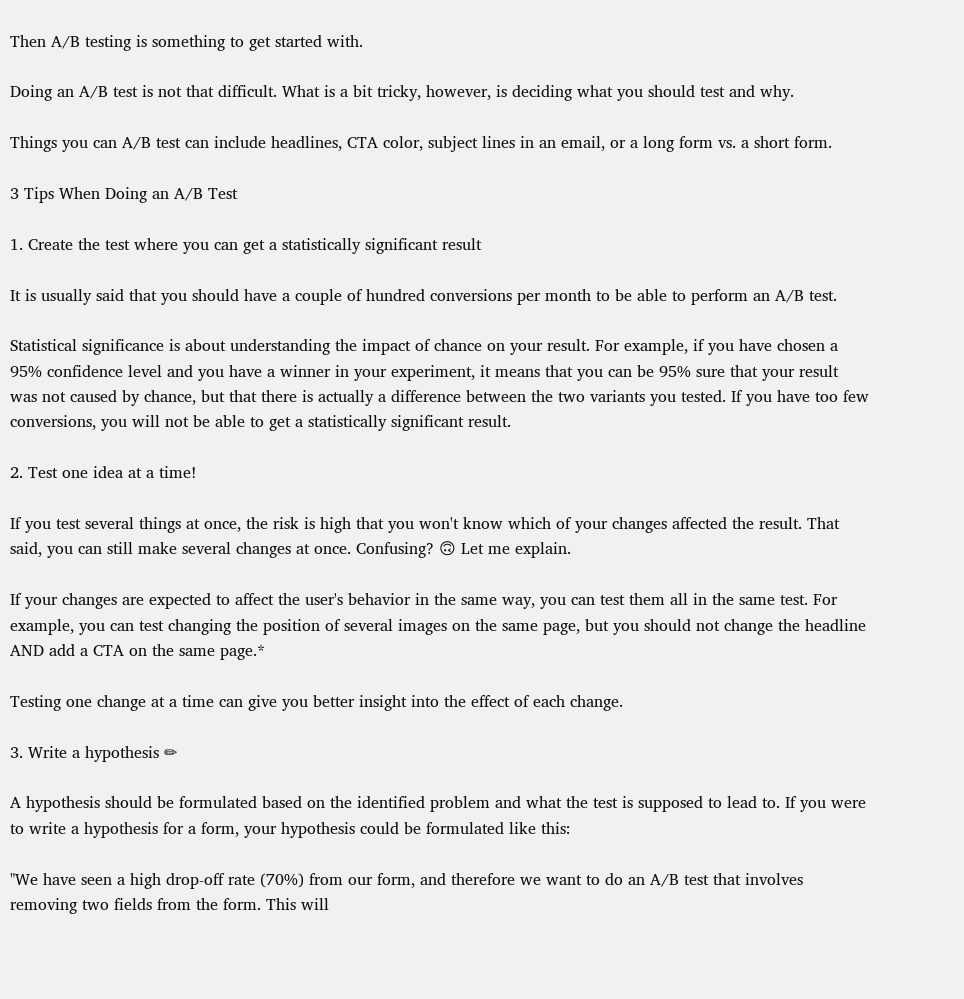Then A/B testing is something to get started with.

Doing an A/B test is not that difficult. What is a bit tricky, however, is deciding what you should test and why.

Things you can A/B test can include headlines, CTA color, subject lines in an email, or a long form vs. a short form.

3 Tips When Doing an A/B Test

1. Create the test where you can get a statistically significant result

It is usually said that you should have a couple of hundred conversions per month to be able to perform an A/B test.

Statistical significance is about understanding the impact of chance on your result. For example, if you have chosen a 95% confidence level and you have a winner in your experiment, it means that you can be 95% sure that your result was not caused by chance, but that there is actually a difference between the two variants you tested. If you have too few conversions, you will not be able to get a statistically significant result.

2. Test one idea at a time!

If you test several things at once, the risk is high that you won't know which of your changes affected the result. That said, you can still make several changes at once. Confusing? 🙃 Let me explain.

If your changes are expected to affect the user's behavior in the same way, you can test them all in the same test. For example, you can test changing the position of several images on the same page, but you should not change the headline AND add a CTA on the same page.*

Testing one change at a time can give you better insight into the effect of each change.

3. Write a hypothesis ✏

A hypothesis should be formulated based on the identified problem and what the test is supposed to lead to. If you were to write a hypothesis for a form, your hypothesis could be formulated like this:

"We have seen a high drop-off rate (70%) from our form, and therefore we want to do an A/B test that involves removing two fields from the form. This will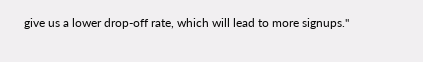give us a lower drop-off rate, which will lead to more signups."